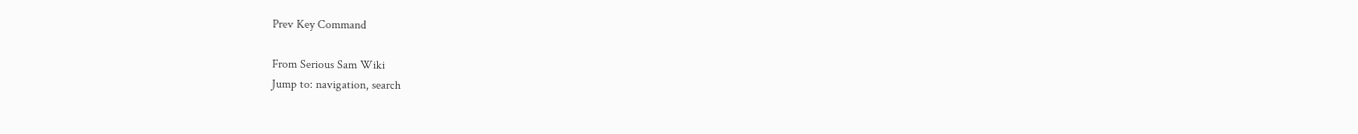Prev Key Command

From Serious Sam Wiki
Jump to: navigation, search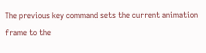The previous key command sets the current animation frame to the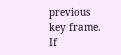previous key frame. If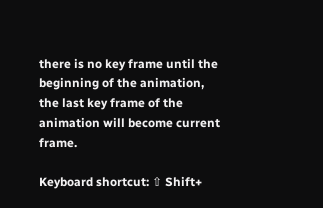there is no key frame until the beginning of the animation, the last key frame of the animation will become current frame.

Keyboard shortcut: ⇧ Shift+